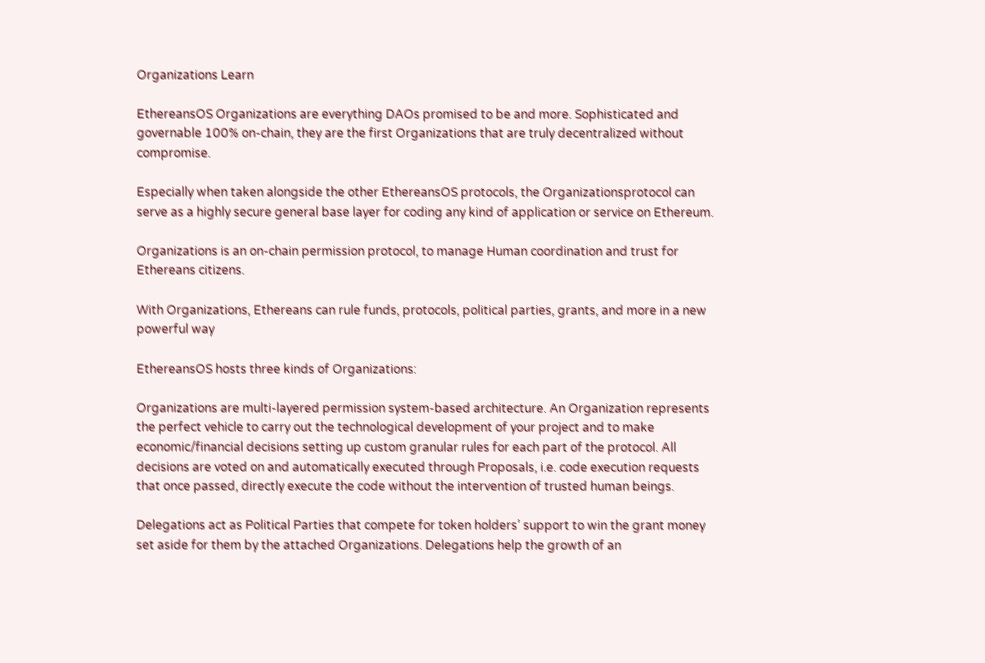Organizations Learn

EthereansOS Organizations are everything DAOs promised to be and more. Sophisticated and governable 100% on-chain, they are the first Organizations that are truly decentralized without compromise.

Especially when taken alongside the other EthereansOS protocols, the Organizationsprotocol can serve as a highly secure general base layer for coding any kind of application or service on Ethereum.

Organizations is an on-chain permission protocol, to manage Human coordination and trust for Ethereans citizens.

With Organizations, Ethereans can rule funds, protocols, political parties, grants, and more in a new powerful way

EthereansOS hosts three kinds of Organizations:

Organizations are multi-layered permission system-based architecture. An Organization represents the perfect vehicle to carry out the technological development of your project and to make economic/financial decisions setting up custom granular rules for each part of the protocol. All decisions are voted on and automatically executed through Proposals, i.e. code execution requests that once passed, directly execute the code without the intervention of trusted human beings.

Delegations act as Political Parties that compete for token holders’ support to win the grant money set aside for them by the attached Organizations. Delegations help the growth of an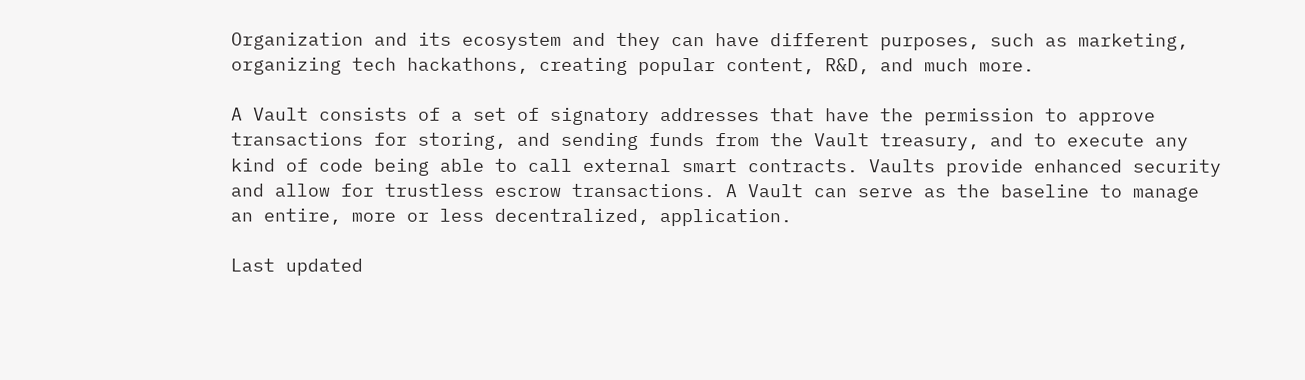Organization and its ecosystem and they can have different purposes, such as marketing, organizing tech hackathons, creating popular content, R&D, and much more.

A Vault consists of a set of signatory addresses that have the permission to approve transactions for storing, and sending funds from the Vault treasury, and to execute any kind of code being able to call external smart contracts. Vaults provide enhanced security and allow for trustless escrow transactions. A Vault can serve as the baseline to manage an entire, more or less decentralized, application.

Last updated